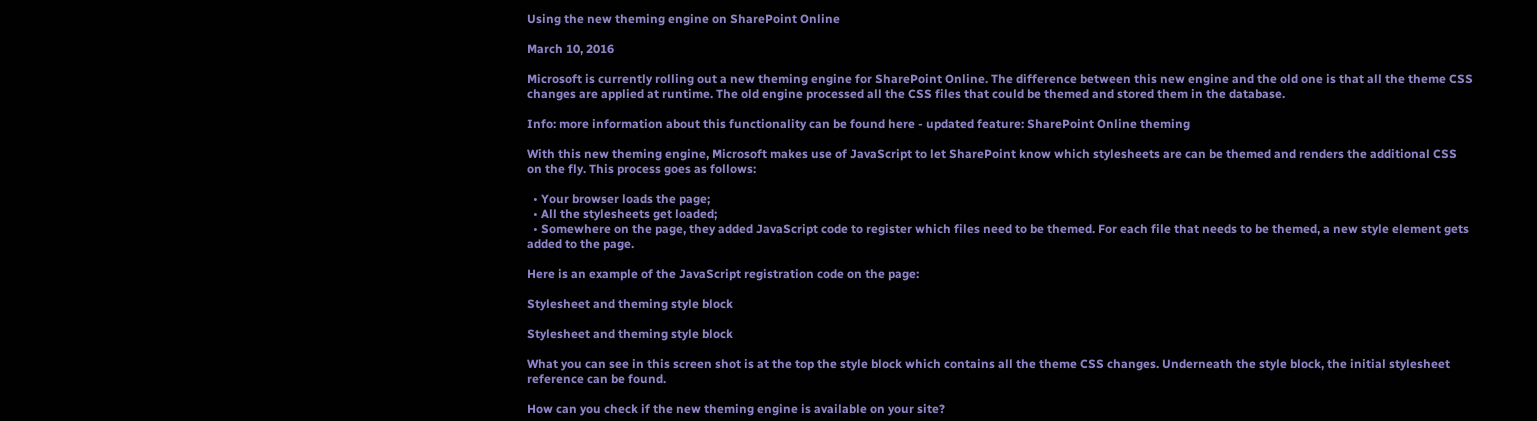Using the new theming engine on SharePoint Online

March 10, 2016

Microsoft is currently rolling out a new theming engine for SharePoint Online. The difference between this new engine and the old one is that all the theme CSS changes are applied at runtime. The old engine processed all the CSS files that could be themed and stored them in the database.

Info: more information about this functionality can be found here - updated feature: SharePoint Online theming

With this new theming engine, Microsoft makes use of JavaScript to let SharePoint know which stylesheets are can be themed and renders the additional CSS on the fly. This process goes as follows:

  • Your browser loads the page;
  • All the stylesheets get loaded;
  • Somewhere on the page, they added JavaScript code to register which files need to be themed. For each file that needs to be themed, a new style element gets added to the page.

Here is an example of the JavaScript registration code on the page:

Stylesheet and theming style block

Stylesheet and theming style block

What you can see in this screen shot is at the top the style block which contains all the theme CSS changes. Underneath the style block, the initial stylesheet reference can be found.

How can you check if the new theming engine is available on your site?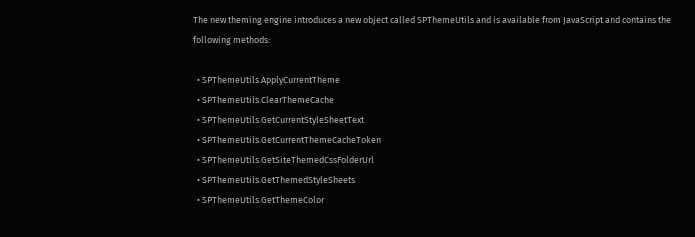The new theming engine introduces a new object called SPThemeUtils and is available from JavaScript and contains the following methods:

  • SPThemeUtils.ApplyCurrentTheme
  • SPThemeUtils.ClearThemeCache
  • SPThemeUtils.GetCurrentStyleSheetText
  • SPThemeUtils.GetCurrentThemeCacheToken
  • SPThemeUtils.GetSiteThemedCssFolderUrl
  • SPThemeUtils.GetThemedStyleSheets
  • SPThemeUtils.GetThemeColor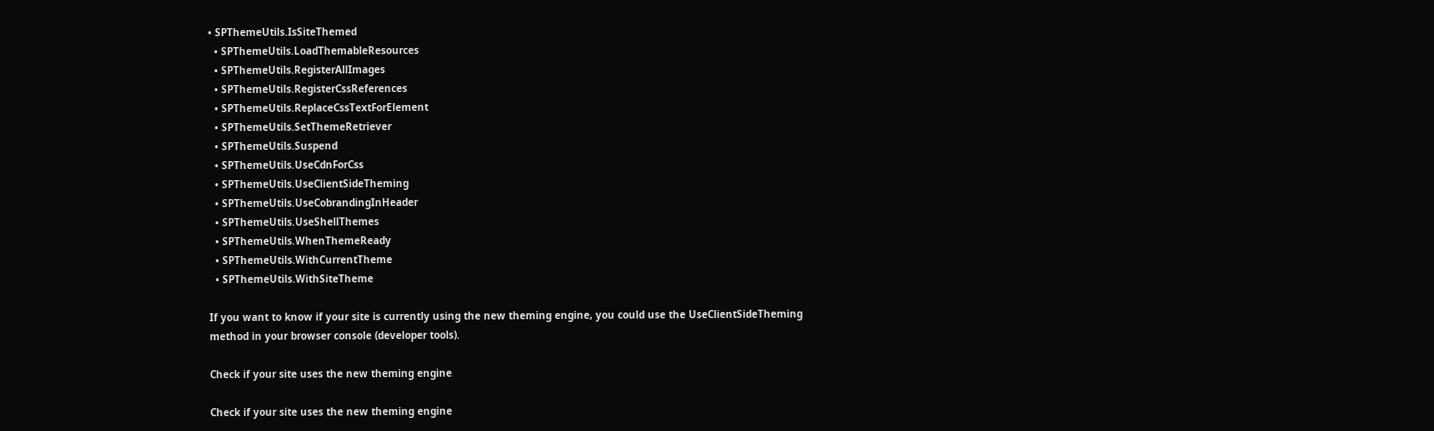• SPThemeUtils.IsSiteThemed
  • SPThemeUtils.LoadThemableResources
  • SPThemeUtils.RegisterAllImages
  • SPThemeUtils.RegisterCssReferences
  • SPThemeUtils.ReplaceCssTextForElement
  • SPThemeUtils.SetThemeRetriever
  • SPThemeUtils.Suspend
  • SPThemeUtils.UseCdnForCss
  • SPThemeUtils.UseClientSideTheming
  • SPThemeUtils.UseCobrandingInHeader
  • SPThemeUtils.UseShellThemes
  • SPThemeUtils.WhenThemeReady
  • SPThemeUtils.WithCurrentTheme
  • SPThemeUtils.WithSiteTheme

If you want to know if your site is currently using the new theming engine, you could use the UseClientSideTheming method in your browser console (developer tools).

Check if your site uses the new theming engine

Check if your site uses the new theming engine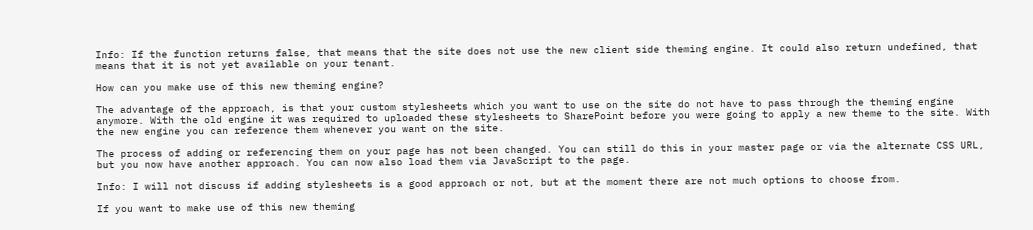Info: If the function returns false, that means that the site does not use the new client side theming engine. It could also return undefined, that means that it is not yet available on your tenant.

How can you make use of this new theming engine?

The advantage of the approach, is that your custom stylesheets which you want to use on the site do not have to pass through the theming engine anymore. With the old engine it was required to uploaded these stylesheets to SharePoint before you were going to apply a new theme to the site. With the new engine you can reference them whenever you want on the site.

The process of adding or referencing them on your page has not been changed. You can still do this in your master page or via the alternate CSS URL, but you now have another approach. You can now also load them via JavaScript to the page.

Info: I will not discuss if adding stylesheets is a good approach or not, but at the moment there are not much options to choose from.

If you want to make use of this new theming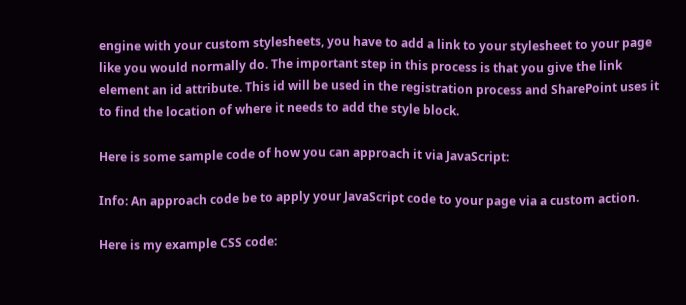engine with your custom stylesheets, you have to add a link to your stylesheet to your page like you would normally do. The important step in this process is that you give the link element an id attribute. This id will be used in the registration process and SharePoint uses it to find the location of where it needs to add the style block.

Here is some sample code of how you can approach it via JavaScript:

Info: An approach code be to apply your JavaScript code to your page via a custom action.

Here is my example CSS code: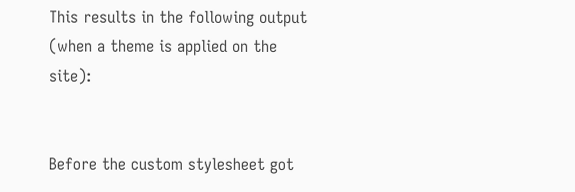This results in the following output (when a theme is applied on the site):


Before the custom stylesheet got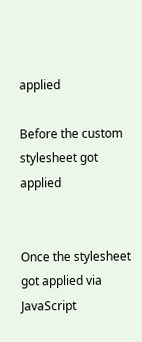applied

Before the custom stylesheet got applied


Once the stylesheet got applied via JavaScript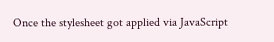Once the stylesheet got applied via JavaScript